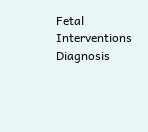Fetal Interventions Diagnosis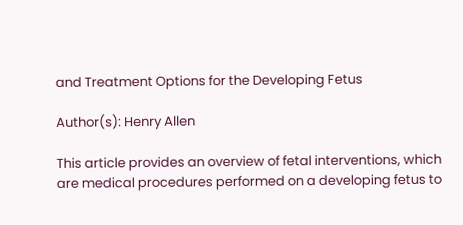and Treatment Options for the Developing Fetus

Author(s): Henry Allen

This article provides an overview of fetal interventions, which are medical procedures performed on a developing fetus to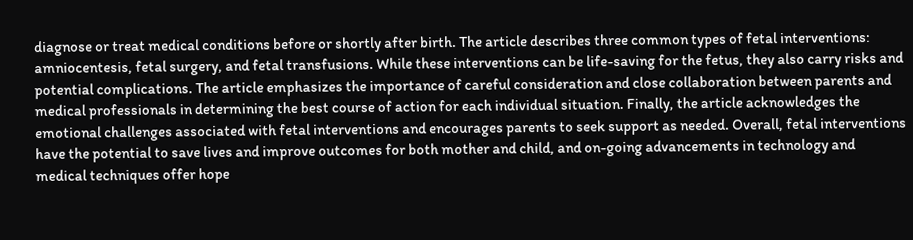diagnose or treat medical conditions before or shortly after birth. The article describes three common types of fetal interventions: amniocentesis, fetal surgery, and fetal transfusions. While these interventions can be life-saving for the fetus, they also carry risks and potential complications. The article emphasizes the importance of careful consideration and close collaboration between parents and medical professionals in determining the best course of action for each individual situation. Finally, the article acknowledges the emotional challenges associated with fetal interventions and encourages parents to seek support as needed. Overall, fetal interventions have the potential to save lives and improve outcomes for both mother and child, and on-going advancements in technology and medical techniques offer hope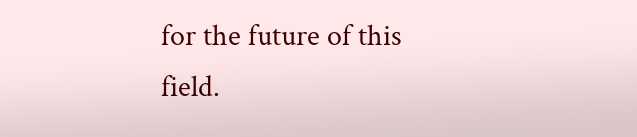for the future of this field.